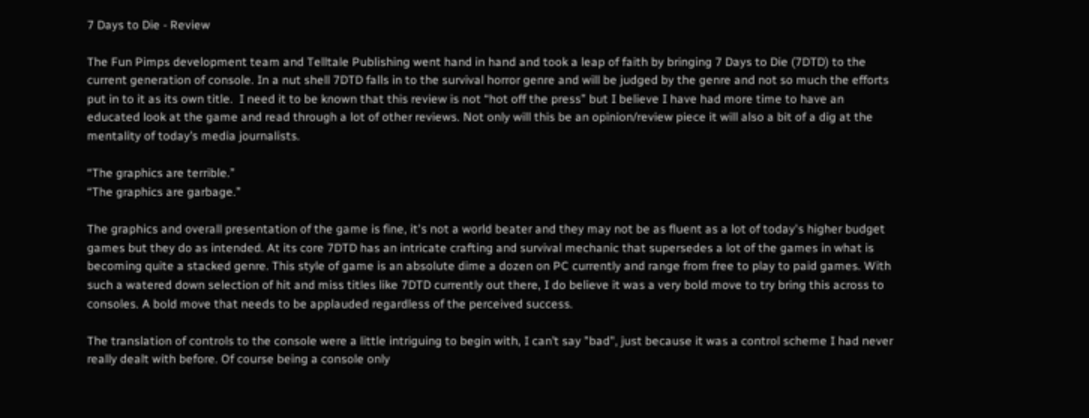7 Days to Die - Review

The Fun Pimps development team and Telltale Publishing went hand in hand and took a leap of faith by bringing 7 Days to Die (7DTD) to the current generation of console. In a nut shell 7DTD falls in to the survival horror genre and will be judged by the genre and not so much the efforts put in to it as its own title.  I need it to be known that this review is not “hot off the press” but I believe I have had more time to have an educated look at the game and read through a lot of other reviews. Not only will this be an opinion/review piece it will also a bit of a dig at the mentality of today’s media journalists.

“The graphics are terrible.”
“The graphics are garbage.”

The graphics and overall presentation of the game is fine, it's not a world beater and they may not be as fluent as a lot of today's higher budget games but they do as intended. At its core 7DTD has an intricate crafting and survival mechanic that supersedes a lot of the games in what is becoming quite a stacked genre. This style of game is an absolute dime a dozen on PC currently and range from free to play to paid games. With such a watered down selection of hit and miss titles like 7DTD currently out there, I do believe it was a very bold move to try bring this across to consoles. A bold move that needs to be applauded regardless of the perceived success.

The translation of controls to the console were a little intriguing to begin with, I can’t say "bad", just because it was a control scheme I had never really dealt with before. Of course being a console only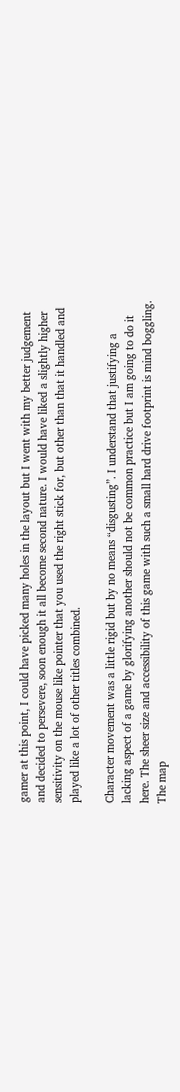gamer at this point, I could have picked many holes in the layout but I went with my better judgement and decided to persevere, soon enough it all become second nature. I would have liked a slightly higher sensitivity on the mouse like pointer that you used the right stick for, but other than that it handled and played like a lot of other titles combined.

Character movement was a little rigid but by no means “disgusting”. I understand that justifying a lacking aspect of a game by glorifying another should not be common practice but I am going to do it here. The sheer size and accessibility of this game with such a small hard drive footprint is mind boggling. The map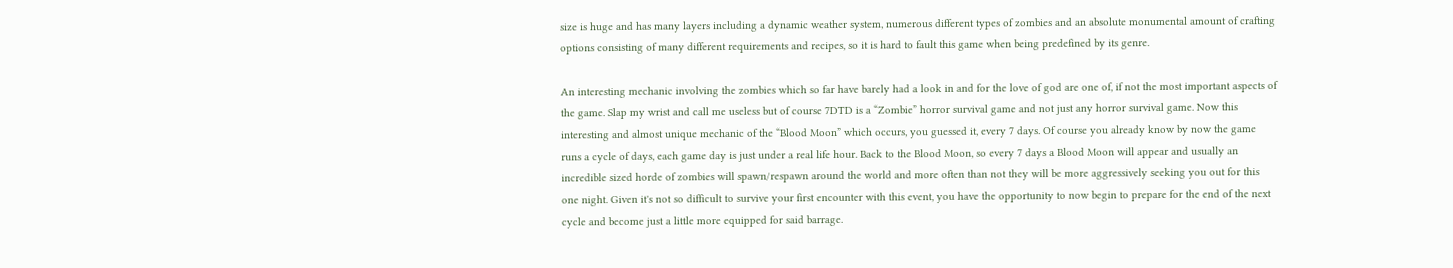size is huge and has many layers including a dynamic weather system, numerous different types of zombies and an absolute monumental amount of crafting options consisting of many different requirements and recipes, so it is hard to fault this game when being predefined by its genre.

An interesting mechanic involving the zombies which so far have barely had a look in and for the love of god are one of, if not the most important aspects of the game. Slap my wrist and call me useless but of course 7DTD is a “Zombie” horror survival game and not just any horror survival game. Now this interesting and almost unique mechanic of the “Blood Moon” which occurs, you guessed it, every 7 days. Of course you already know by now the game runs a cycle of days, each game day is just under a real life hour. Back to the Blood Moon, so every 7 days a Blood Moon will appear and usually an incredible sized horde of zombies will spawn/respawn around the world and more often than not they will be more aggressively seeking you out for this one night. Given it's not so difficult to survive your first encounter with this event, you have the opportunity to now begin to prepare for the end of the next cycle and become just a little more equipped for said barrage.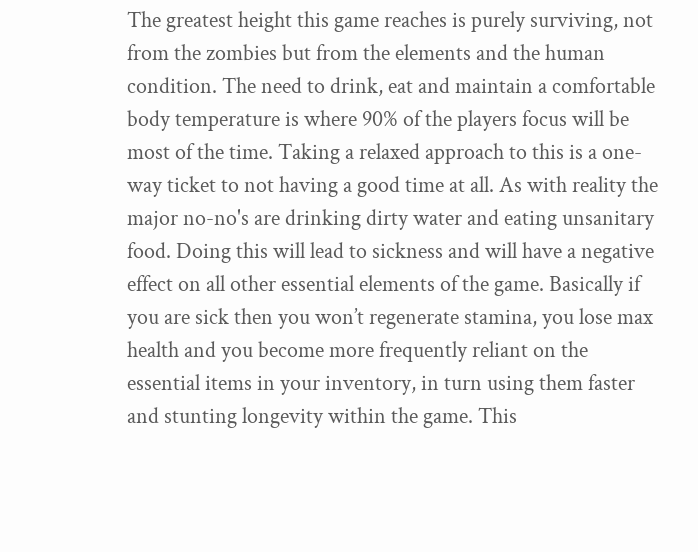The greatest height this game reaches is purely surviving, not from the zombies but from the elements and the human condition. The need to drink, eat and maintain a comfortable body temperature is where 90% of the players focus will be most of the time. Taking a relaxed approach to this is a one-way ticket to not having a good time at all. As with reality the major no-no's are drinking dirty water and eating unsanitary food. Doing this will lead to sickness and will have a negative effect on all other essential elements of the game. Basically if you are sick then you won’t regenerate stamina, you lose max health and you become more frequently reliant on the essential items in your inventory, in turn using them faster and stunting longevity within the game. This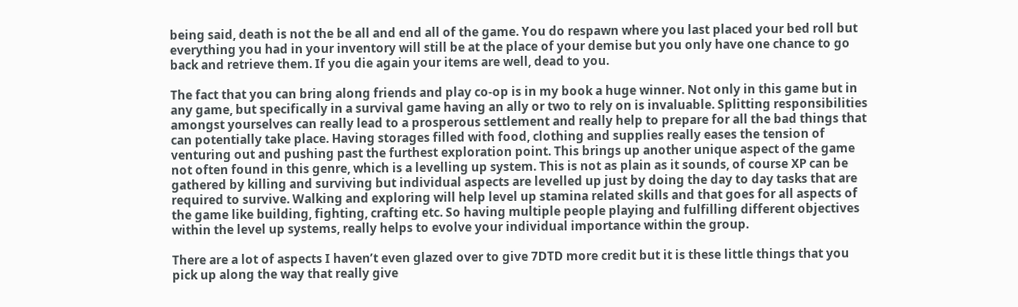being said, death is not the be all and end all of the game. You do respawn where you last placed your bed roll but everything you had in your inventory will still be at the place of your demise but you only have one chance to go back and retrieve them. If you die again your items are well, dead to you.

The fact that you can bring along friends and play co-op is in my book a huge winner. Not only in this game but in any game, but specifically in a survival game having an ally or two to rely on is invaluable. Splitting responsibilities amongst yourselves can really lead to a prosperous settlement and really help to prepare for all the bad things that can potentially take place. Having storages filled with food, clothing and supplies really eases the tension of venturing out and pushing past the furthest exploration point. This brings up another unique aspect of the game not often found in this genre, which is a levelling up system. This is not as plain as it sounds, of course XP can be gathered by killing and surviving but individual aspects are levelled up just by doing the day to day tasks that are required to survive. Walking and exploring will help level up stamina related skills and that goes for all aspects of the game like building, fighting, crafting etc. So having multiple people playing and fulfilling different objectives within the level up systems, really helps to evolve your individual importance within the group.

There are a lot of aspects I haven’t even glazed over to give 7DTD more credit but it is these little things that you pick up along the way that really give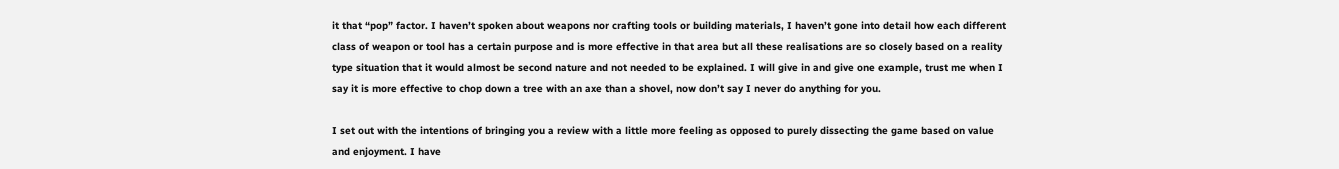it that “pop” factor. I haven’t spoken about weapons nor crafting tools or building materials, I haven’t gone into detail how each different class of weapon or tool has a certain purpose and is more effective in that area but all these realisations are so closely based on a reality type situation that it would almost be second nature and not needed to be explained. I will give in and give one example, trust me when I say it is more effective to chop down a tree with an axe than a shovel, now don’t say I never do anything for you.

I set out with the intentions of bringing you a review with a little more feeling as opposed to purely dissecting the game based on value and enjoyment. I have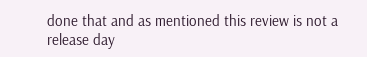done that and as mentioned this review is not a release day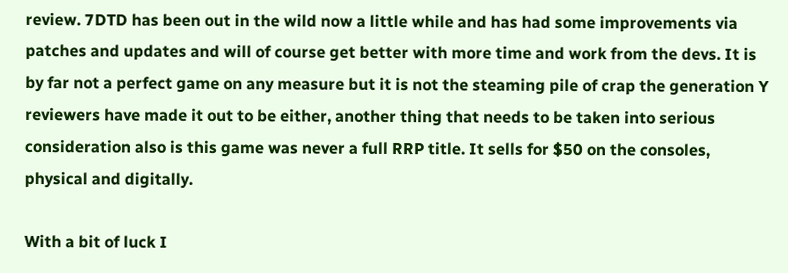review. 7DTD has been out in the wild now a little while and has had some improvements via patches and updates and will of course get better with more time and work from the devs. It is by far not a perfect game on any measure but it is not the steaming pile of crap the generation Y reviewers have made it out to be either, another thing that needs to be taken into serious consideration also is this game was never a full RRP title. It sells for $50 on the consoles, physical and digitally.

With a bit of luck I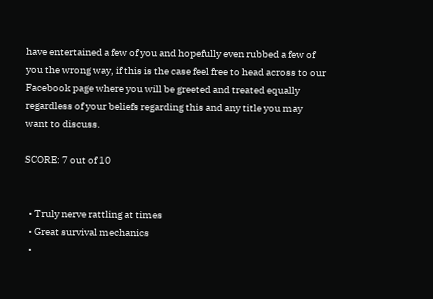have entertained a few of you and hopefully even rubbed a few of you the wrong way, if this is the case feel free to head across to our Facebook page where you will be greeted and treated equally regardless of your beliefs regarding this and any title you may want to discuss.

SCORE: 7 out of 10


  • Truly nerve rattling at times
  • Great survival mechanics
  •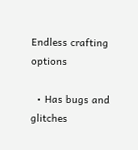Endless crafting options

  • Has bugs and glitches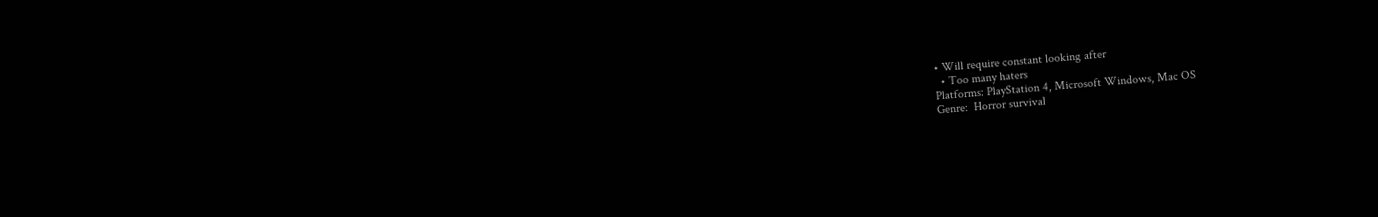• Will require constant looking after
  • Too many haters
Platforms: PlayStation 4, Microsoft Windows, Mac OS
Genre:  Horror survival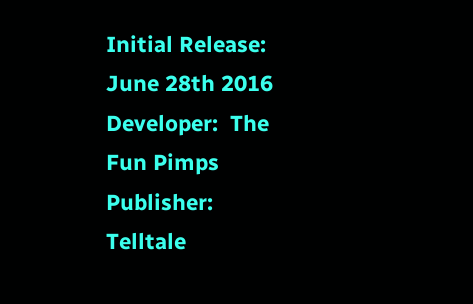Initial Release:  June 28th 2016
Developer:  The Fun Pimps
Publisher: Telltale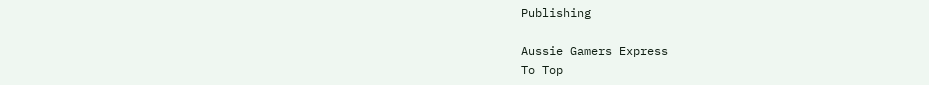Publishing

Aussie Gamers Express
To Top